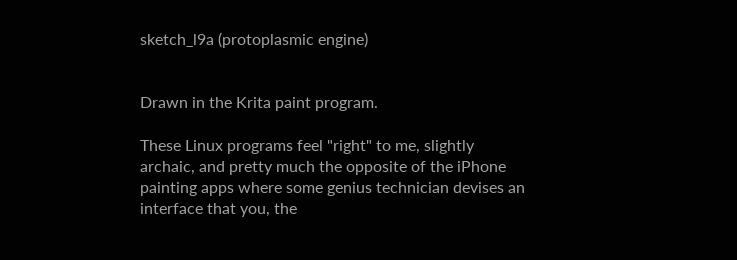sketch_l9a (protoplasmic engine)


Drawn in the Krita paint program.

These Linux programs feel "right" to me, slightly archaic, and pretty much the opposite of the iPhone painting apps where some genius technician devises an interface that you, the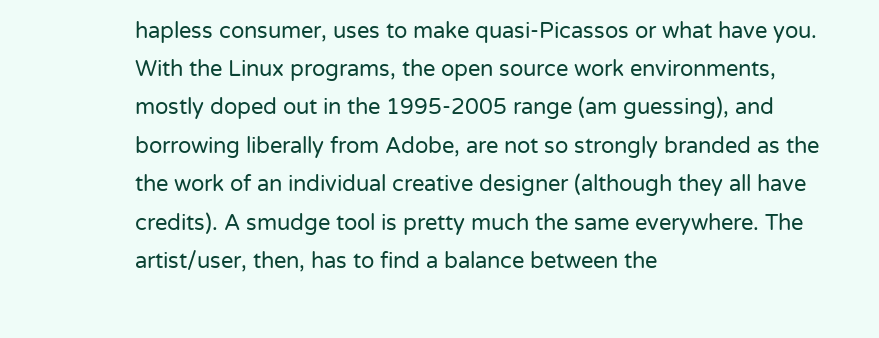hapless consumer, uses to make quasi-Picassos or what have you. With the Linux programs, the open source work environments, mostly doped out in the 1995-2005 range (am guessing), and borrowing liberally from Adobe, are not so strongly branded as the the work of an individual creative designer (although they all have credits). A smudge tool is pretty much the same everywhere. The artist/user, then, has to find a balance between the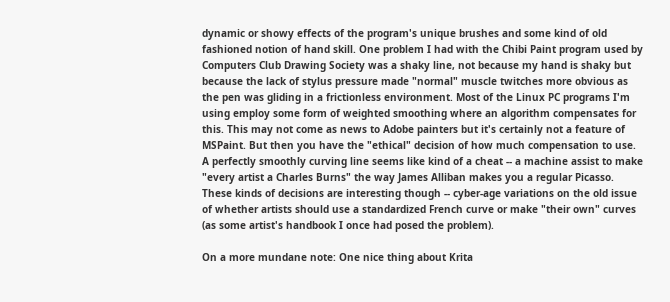dynamic or showy effects of the program's unique brushes and some kind of old fashioned notion of hand skill. One problem I had with the Chibi Paint program used by Computers Club Drawing Society was a shaky line, not because my hand is shaky but because the lack of stylus pressure made "normal" muscle twitches more obvious as the pen was gliding in a frictionless environment. Most of the Linux PC programs I'm using employ some form of weighted smoothing where an algorithm compensates for this. This may not come as news to Adobe painters but it's certainly not a feature of MSPaint. But then you have the "ethical" decision of how much compensation to use. A perfectly smoothly curving line seems like kind of a cheat -- a machine assist to make "every artist a Charles Burns" the way James Alliban makes you a regular Picasso. These kinds of decisions are interesting though -- cyber-age variations on the old issue of whether artists should use a standardized French curve or make "their own" curves (as some artist's handbook I once had posed the problem).

On a more mundane note: One nice thing about Krita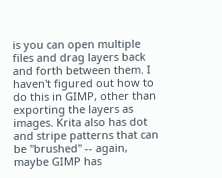is you can open multiple files and drag layers back and forth between them. I haven't figured out how to do this in GIMP, other than exporting the layers as images. Krita also has dot and stripe patterns that can be "brushed" -- again, maybe GIMP has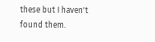these but I haven't found them.